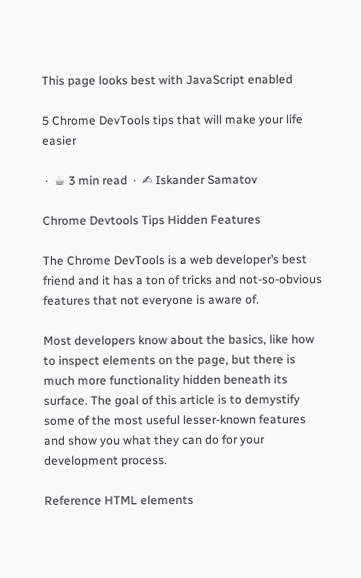This page looks best with JavaScript enabled

5 Chrome DevTools tips that will make your life easier

 ·  ☕ 3 min read  ·  ✍ Iskander Samatov

Chrome Devtools Tips Hidden Features

The Chrome DevTools is a web developer’s best friend and it has a ton of tricks and not-so-obvious features that not everyone is aware of.

Most developers know about the basics, like how to inspect elements on the page, but there is much more functionality hidden beneath its surface. The goal of this article is to demystify some of the most useful lesser-known features and show you what they can do for your development process.

Reference HTML elements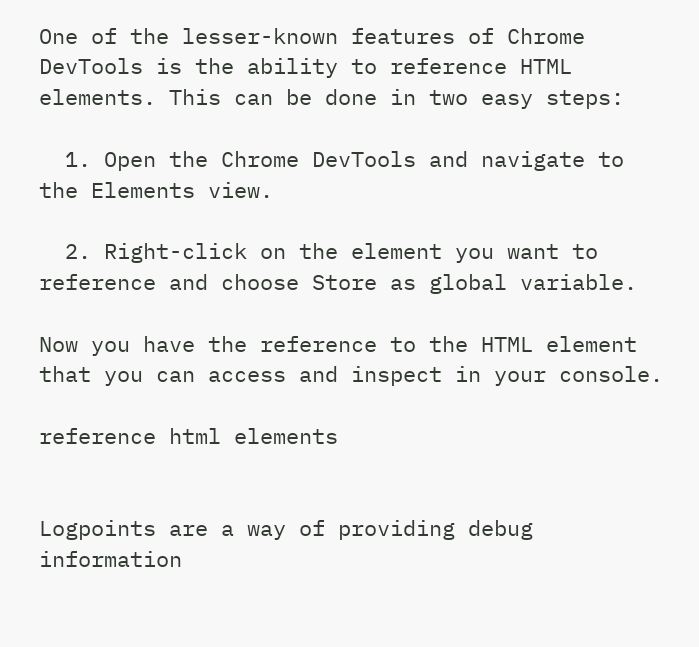One of the lesser-known features of Chrome DevTools is the ability to reference HTML elements. This can be done in two easy steps:

  1. Open the Chrome DevTools and navigate to the Elements view.

  2. Right-click on the element you want to reference and choose Store as global variable.

Now you have the reference to the HTML element that you can access and inspect in your console.

reference html elements


Logpoints are a way of providing debug information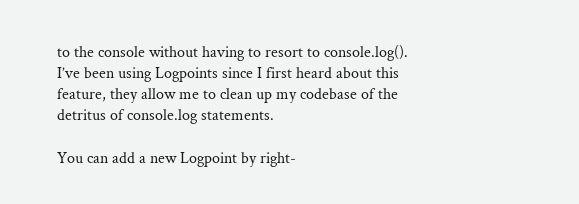to the console without having to resort to console.log(). I’ve been using Logpoints since I first heard about this feature, they allow me to clean up my codebase of the detritus of console.log statements.

You can add a new Logpoint by right-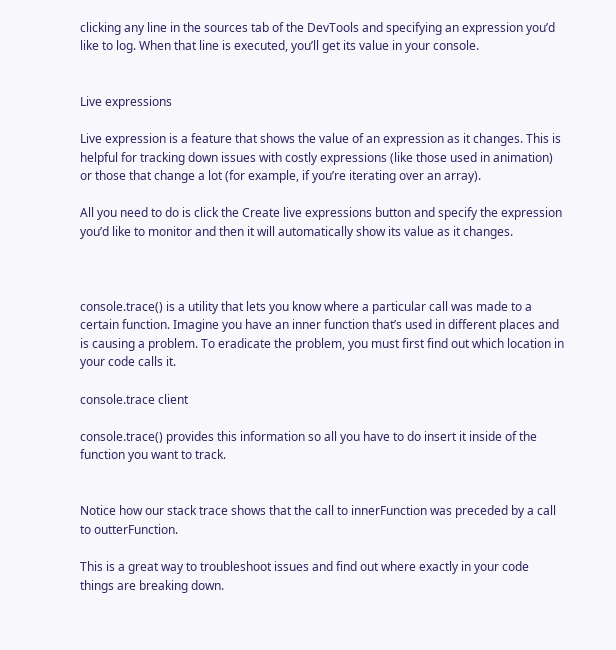clicking any line in the sources tab of the DevTools and specifying an expression you’d like to log. When that line is executed, you’ll get its value in your console.


Live expressions

Live expression is a feature that shows the value of an expression as it changes. This is helpful for tracking down issues with costly expressions (like those used in animation) or those that change a lot (for example, if you’re iterating over an array).

All you need to do is click the Create live expressions button and specify the expression you’d like to monitor and then it will automatically show its value as it changes.



console.trace() is a utility that lets you know where a particular call was made to a certain function. Imagine you have an inner function that’s used in different places and is causing a problem. To eradicate the problem, you must first find out which location in your code calls it.

console.trace client

console.trace() provides this information so all you have to do insert it inside of the function you want to track.


Notice how our stack trace shows that the call to innerFunction was preceded by a call to outterFunction.

This is a great way to troubleshoot issues and find out where exactly in your code things are breaking down.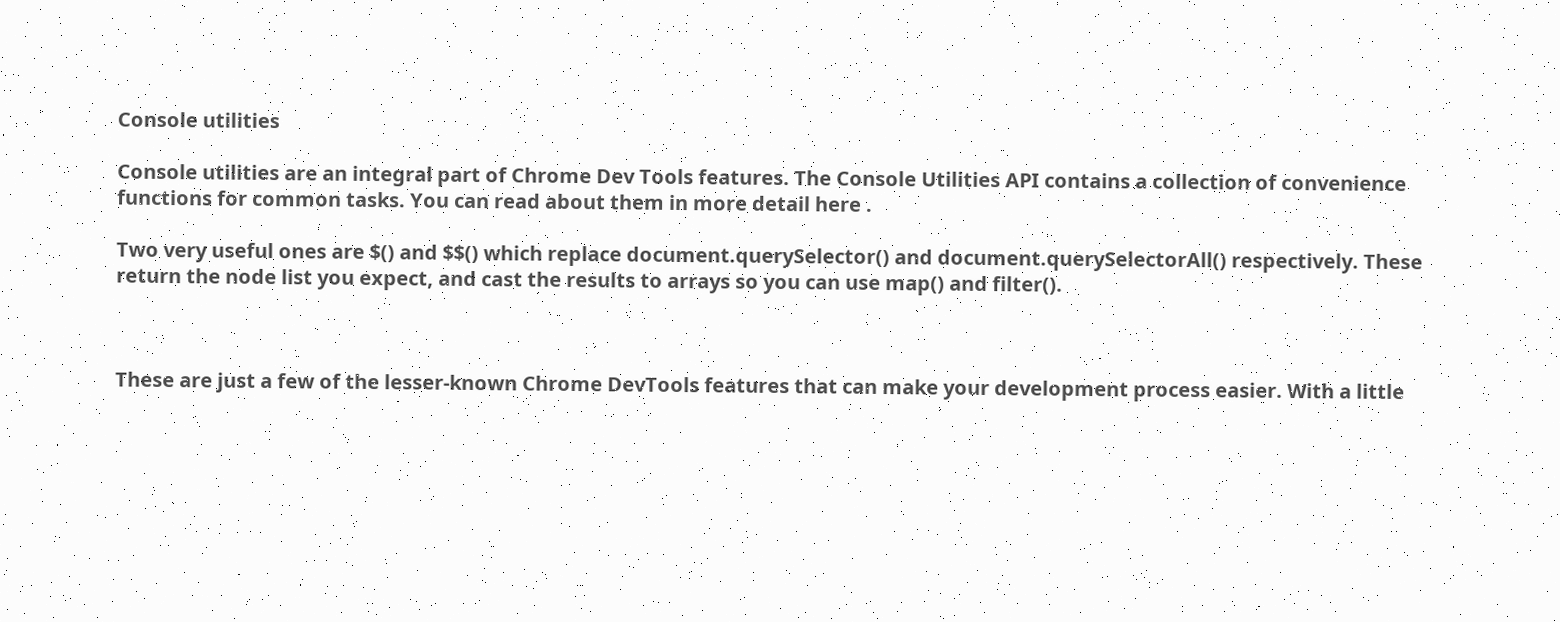Console utilities

Console utilities are an integral part of Chrome Dev Tools features. The Console Utilities API contains a collection of convenience functions for common tasks. You can read about them in more detail here .

Two very useful ones are $() and $$() which replace document.querySelector() and document.querySelectorAll() respectively. These return the node list you expect, and cast the results to arrays so you can use map() and filter().



These are just a few of the lesser-known Chrome DevTools features that can make your development process easier. With a little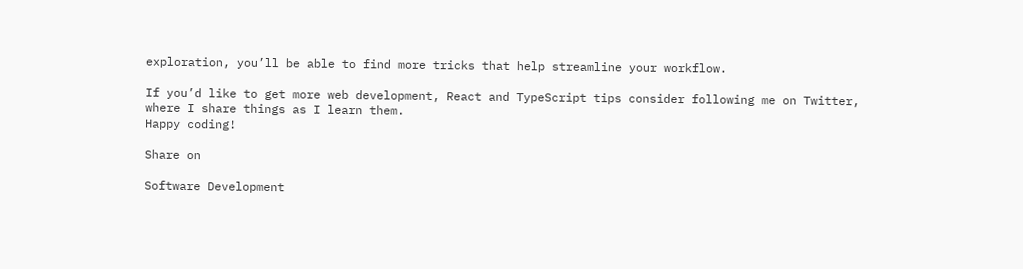exploration, you’ll be able to find more tricks that help streamline your workflow.

If you’d like to get more web development, React and TypeScript tips consider following me on Twitter, where I share things as I learn them.
Happy coding!

Share on

Software Development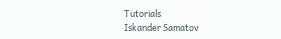Tutorials
Iskander Samatov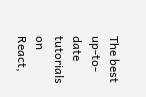The best up-to-date tutorials on React,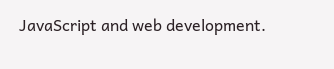JavaScript and web development.